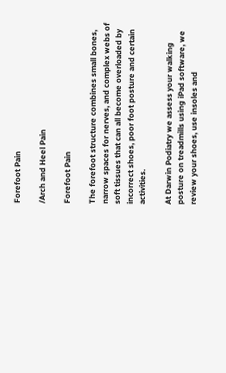Forefoot Pain

/Arch and Heel Pain

Forefoot Pain

The forefoot structure combines small bones, narrow spaces for nerves, and complex webs of soft tissues that can all become overloaded by incorrect shoes, poor foot posture and certain activities.

At Darwin Podiatry we assess your walking posture on treadmills using iPad software, we review your shoes, use insoles and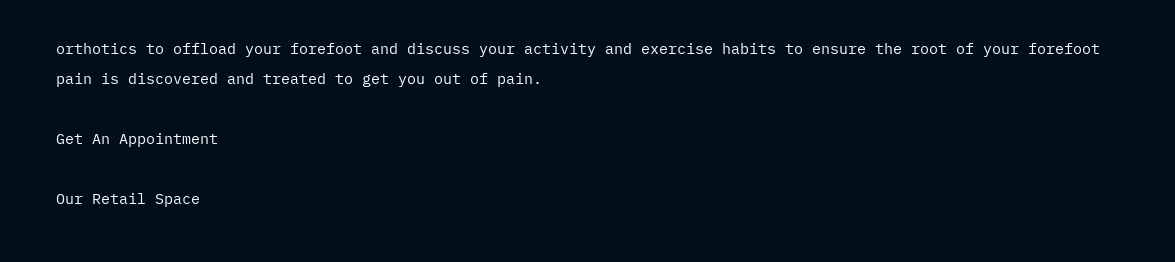orthotics to offload your forefoot and discuss your activity and exercise habits to ensure the root of your forefoot pain is discovered and treated to get you out of pain.

Get An Appointment

Our Retail Space